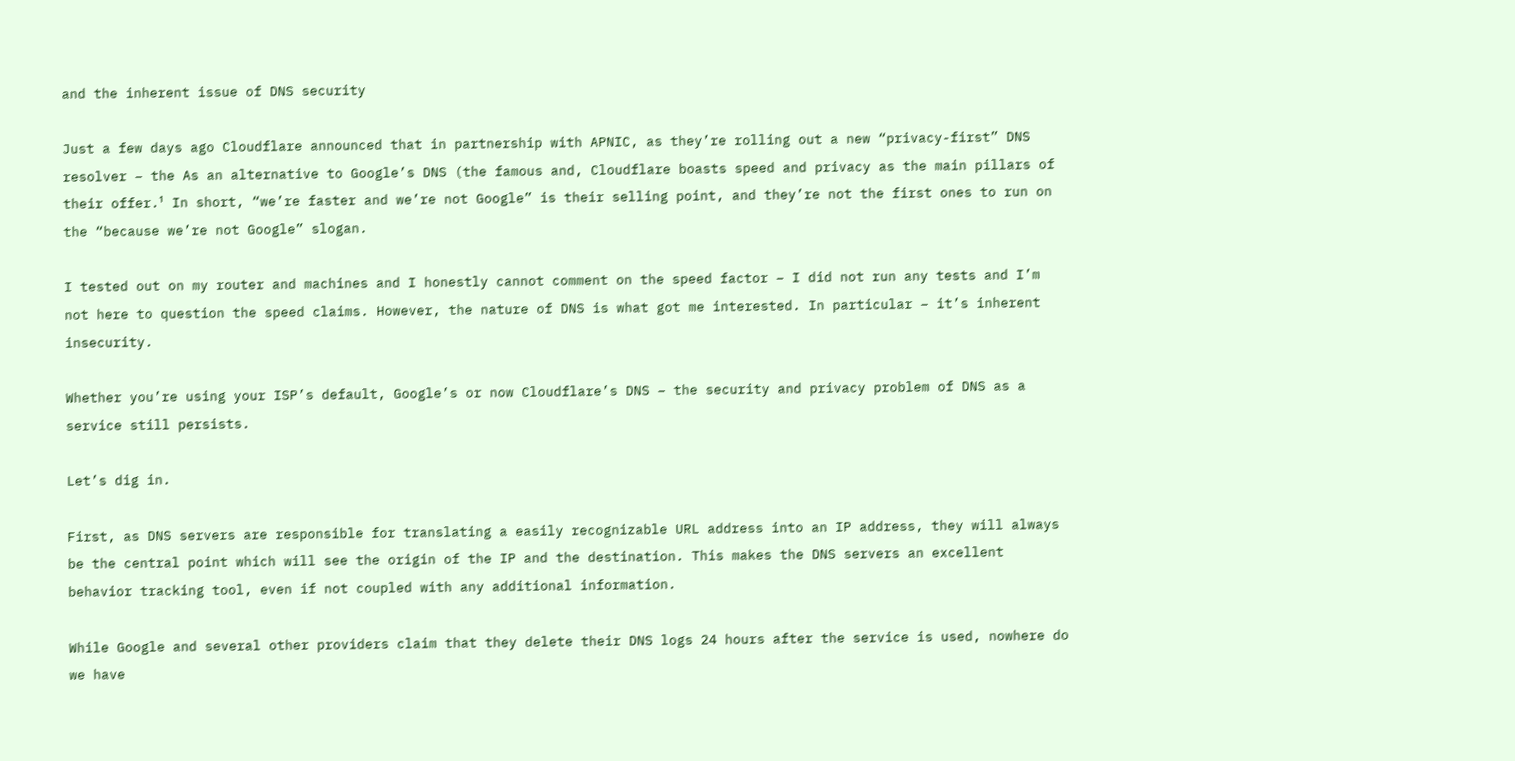and the inherent issue of DNS security

Just a few days ago Cloudflare announced that in partnership with APNIC, as they’re rolling out a new “privacy-first” DNS resolver – the As an alternative to Google’s DNS (the famous and, Cloudflare boasts speed and privacy as the main pillars of their offer.¹ In short, “we’re faster and we’re not Google” is their selling point, and they’re not the first ones to run on the “because we’re not Google” slogan.

I tested out on my router and machines and I honestly cannot comment on the speed factor – I did not run any tests and I’m not here to question the speed claims. However, the nature of DNS is what got me interested. In particular – it’s inherent insecurity.

Whether you’re using your ISP’s default, Google’s or now Cloudflare’s DNS – the security and privacy problem of DNS as a service still persists.

Let’s dig in.

First, as DNS servers are responsible for translating a easily recognizable URL address into an IP address, they will always be the central point which will see the origin of the IP and the destination. This makes the DNS servers an excellent behavior tracking tool, even if not coupled with any additional information.

While Google and several other providers claim that they delete their DNS logs 24 hours after the service is used, nowhere do we have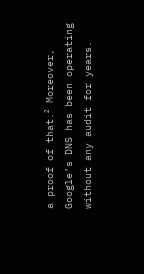a proof of that.² Moreover, Google’s DNS has been operating without any audit for years.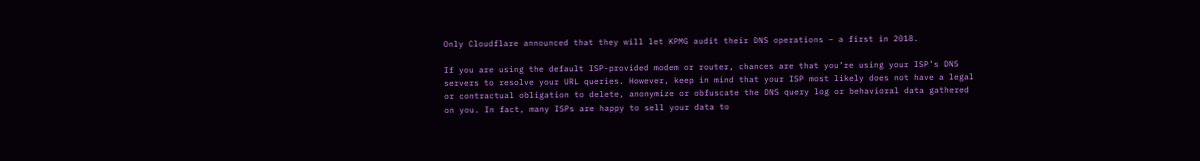Only Cloudflare announced that they will let KPMG audit their DNS operations – a first in 2018.

If you are using the default ISP-provided modem or router, chances are that you’re using your ISP’s DNS servers to resolve your URL queries. However, keep in mind that your ISP most likely does not have a legal or contractual obligation to delete, anonymize or obfuscate the DNS query log or behavioral data gathered on you. In fact, many ISPs are happy to sell your data to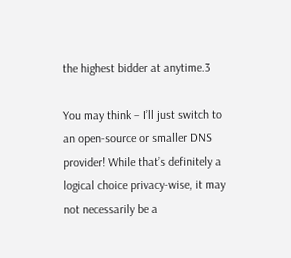the highest bidder at anytime.3

You may think – I’ll just switch to an open-source or smaller DNS provider! While that’s definitely a logical choice privacy-wise, it may not necessarily be a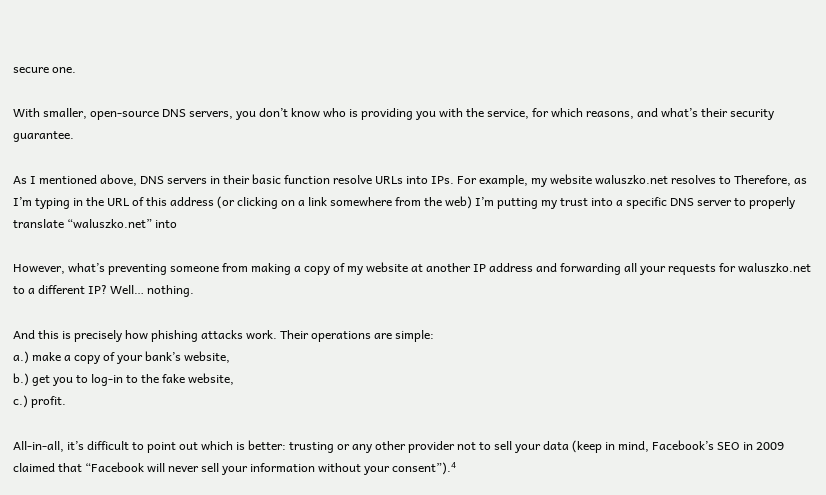secure one.

With smaller, open-source DNS servers, you don’t know who is providing you with the service, for which reasons, and what’s their security guarantee.

As I mentioned above, DNS servers in their basic function resolve URLs into IPs. For example, my website waluszko.net resolves to Therefore, as I’m typing in the URL of this address (or clicking on a link somewhere from the web) I’m putting my trust into a specific DNS server to properly translate “waluszko.net” into

However, what’s preventing someone from making a copy of my website at another IP address and forwarding all your requests for waluszko.net to a different IP? Well… nothing.

And this is precisely how phishing attacks work. Their operations are simple:
a.) make a copy of your bank’s website,
b.) get you to log-in to the fake website,
c.) profit.

All-in-all, it’s difficult to point out which is better: trusting or any other provider not to sell your data (keep in mind, Facebook’s SEO in 2009 claimed that “Facebook will never sell your information without your consent”).⁴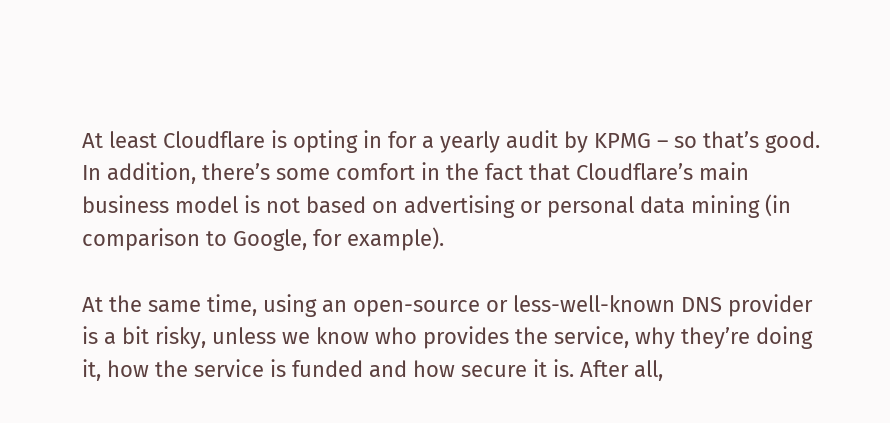At least Cloudflare is opting in for a yearly audit by KPMG – so that’s good. In addition, there’s some comfort in the fact that Cloudflare’s main business model is not based on advertising or personal data mining (in comparison to Google, for example).

At the same time, using an open-source or less-well-known DNS provider is a bit risky, unless we know who provides the service, why they’re doing it, how the service is funded and how secure it is. After all,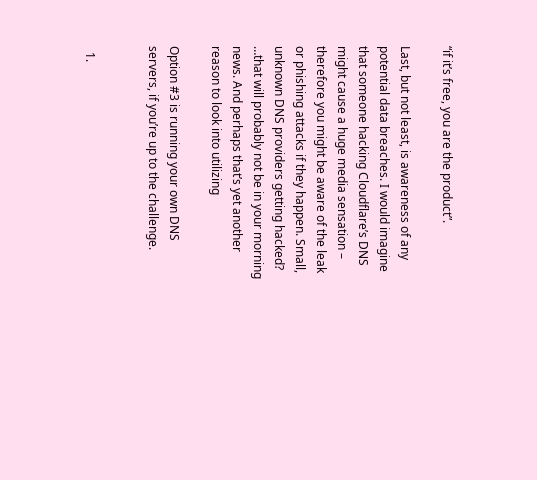“if it’s free, you are the product”.

Last, but not least, is awareness of any potential data breaches. I would imagine that someone hacking Cloudflare’s DNS might cause a huge media sensation – therefore you might be aware of the leak or phishing attacks if they happen. Small, unknown DNS providers getting hacked? …that will probably not be in your morning news. And perhaps that’s yet another reason to look into utilizing

Option #3 is running your own DNS servers, if you’re up to the challenge.


  1.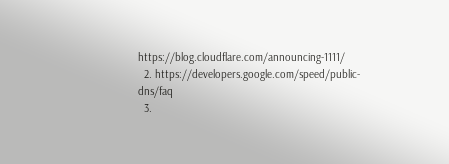https://blog.cloudflare.com/announcing-1111/
  2. https://developers.google.com/speed/public-dns/faq
  3.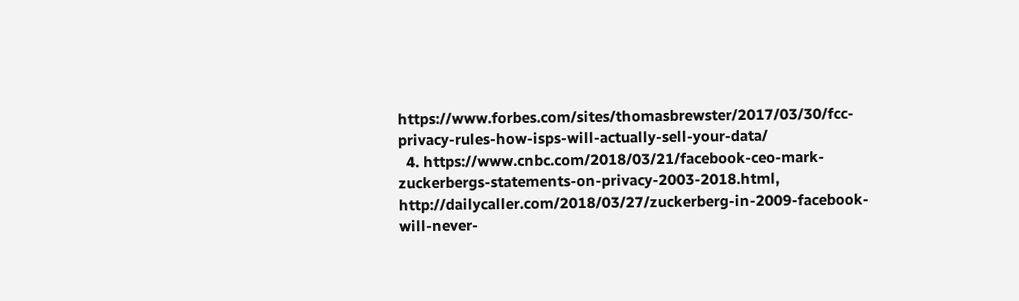https://www.forbes.com/sites/thomasbrewster/2017/03/30/fcc-privacy-rules-how-isps-will-actually-sell-your-data/
  4. https://www.cnbc.com/2018/03/21/facebook-ceo-mark-zuckerbergs-statements-on-privacy-2003-2018.html, http://dailycaller.com/2018/03/27/zuckerberg-in-2009-facebook-will-never-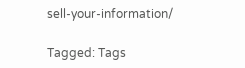sell-your-information/

Tagged: Tags